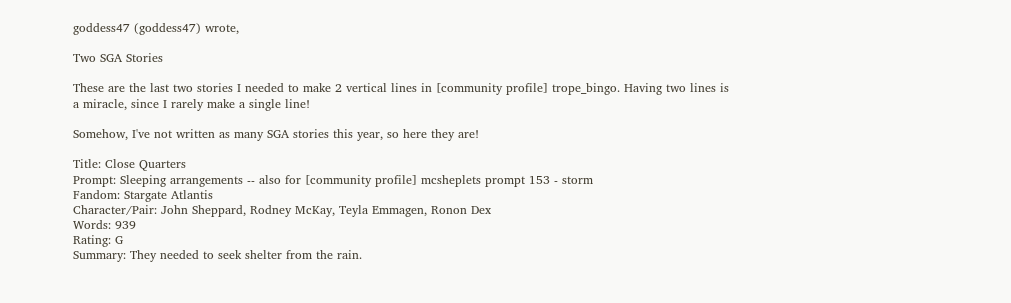goddess47 (goddess47) wrote,

Two SGA Stories

These are the last two stories I needed to make 2 vertical lines in [community profile] trope_bingo. Having two lines is a miracle, since I rarely make a single line!

Somehow, I've not written as many SGA stories this year, so here they are!

Title: Close Quarters
Prompt: Sleeping arrangements -- also for [community profile] mcsheplets prompt 153 - storm
Fandom: Stargate Atlantis
Character/Pair: John Sheppard, Rodney McKay, Teyla Emmagen, Ronon Dex
Words: 939
Rating: G
Summary: They needed to seek shelter from the rain.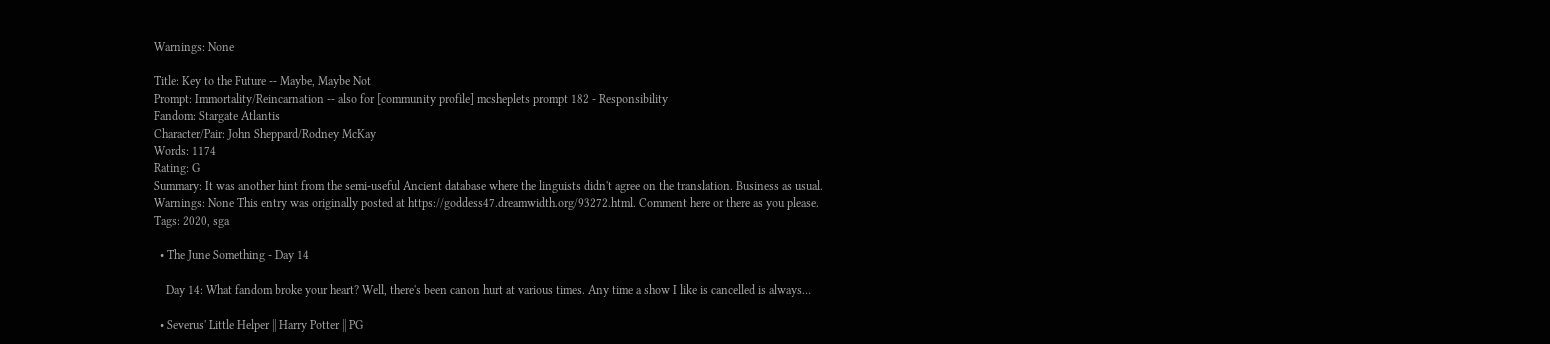Warnings: None

Title: Key to the Future -- Maybe, Maybe Not
Prompt: Immortality/Reincarnation -- also for [community profile] mcsheplets prompt 182 - Responsibility
Fandom: Stargate Atlantis
Character/Pair: John Sheppard/Rodney McKay
Words: 1174
Rating: G
Summary: It was another hint from the semi-useful Ancient database where the linguists didn't agree on the translation. Business as usual.
Warnings: None This entry was originally posted at https://goddess47.dreamwidth.org/93272.html. Comment here or there as you please.
Tags: 2020, sga

  • The June Something - Day 14

    Day 14: What fandom broke your heart? Well, there's been canon hurt at various times. Any time a show I like is cancelled is always…

  • Severus' Little Helper || Harry Potter || PG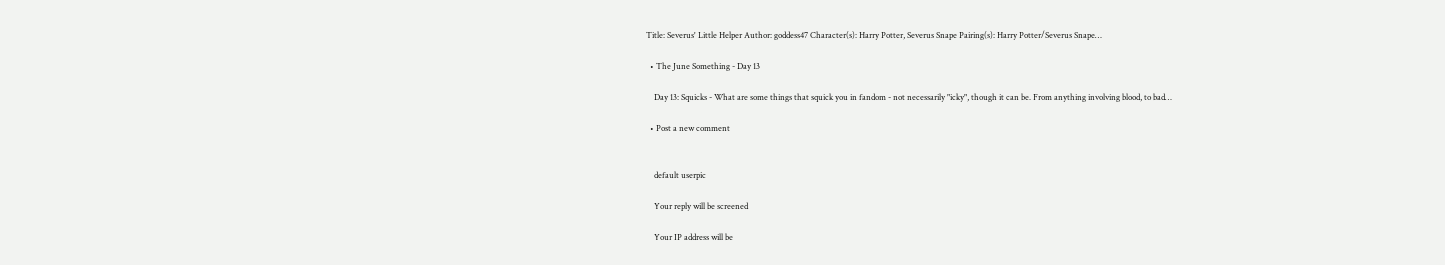Title: Severus' Little Helper Author: goddess47 Character(s): Harry Potter, Severus Snape Pairing(s): Harry Potter/Severus Snape…

  • The June Something - Day 13

    Day 13: Squicks - What are some things that squick you in fandom - not necessarily "icky", though it can be. From anything involving blood, to bad…

  • Post a new comment


    default userpic

    Your reply will be screened

    Your IP address will be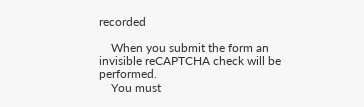recorded

    When you submit the form an invisible reCAPTCHA check will be performed.
    You must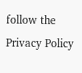follow the Privacy Policy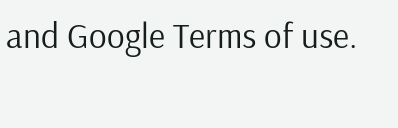and Google Terms of use.